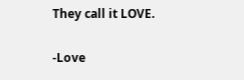They call it LOVE.

-Love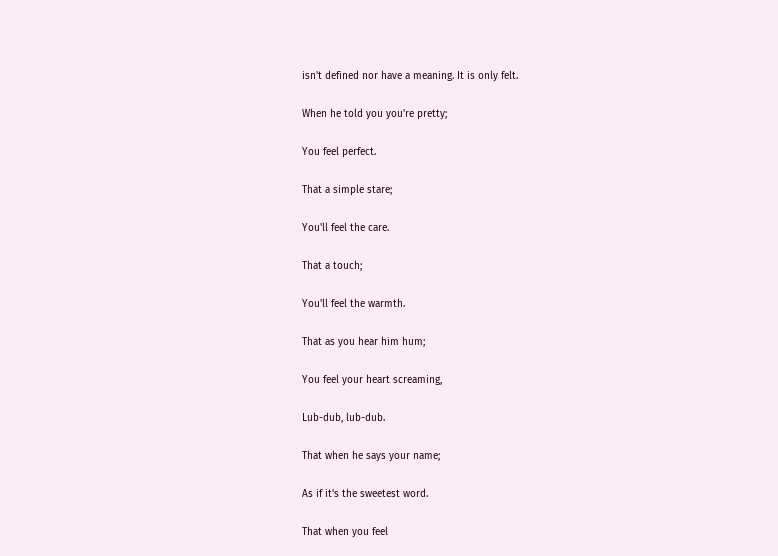isn't defined nor have a meaning. It is only felt.

When he told you you're pretty;

You feel perfect.

That a simple stare;

You'll feel the care.

That a touch;

You'll feel the warmth.

That as you hear him hum;

You feel your heart screaming,

Lub-dub, lub-dub.

That when he says your name;

As if it's the sweetest word.

That when you feel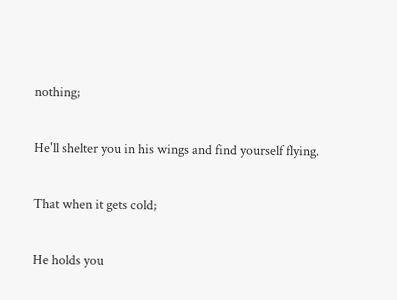nothing;

He'll shelter you in his wings and find yourself flying.

That when it gets cold;

He holds you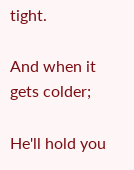tight.

And when it gets colder;

He'll hold you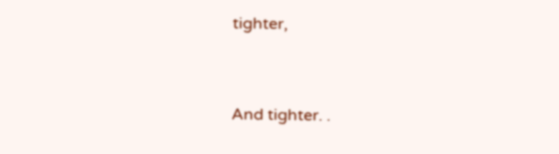tighter,


And tighter. .